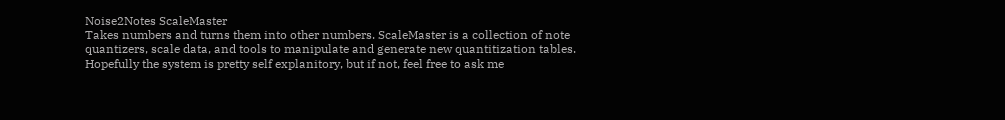Noise2Notes ScaleMaster
Takes numbers and turns them into other numbers. ScaleMaster is a collection of note quantizers, scale data, and tools to manipulate and generate new quantitization tables. Hopefully the system is pretty self explanitory, but if not, feel free to ask me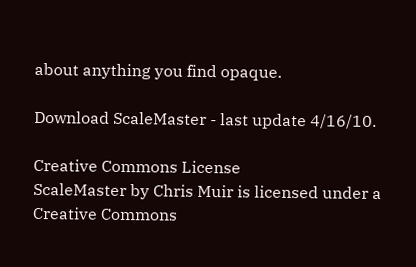about anything you find opaque.

Download ScaleMaster - last update 4/16/10.

Creative Commons License
ScaleMaster by Chris Muir is licensed under a Creative Commons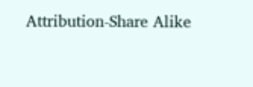Attribution-Share Alike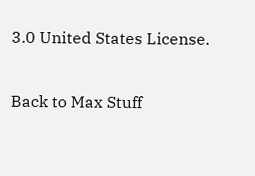3.0 United States License.

Back to Max Stuff